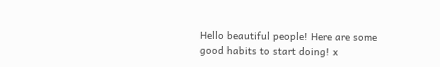Hello beautiful people! Here are some good habits to start doing! x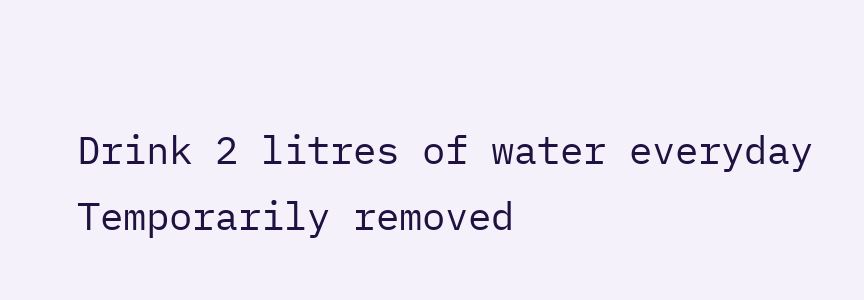Drink 2 litres of water everyday
Temporarily removed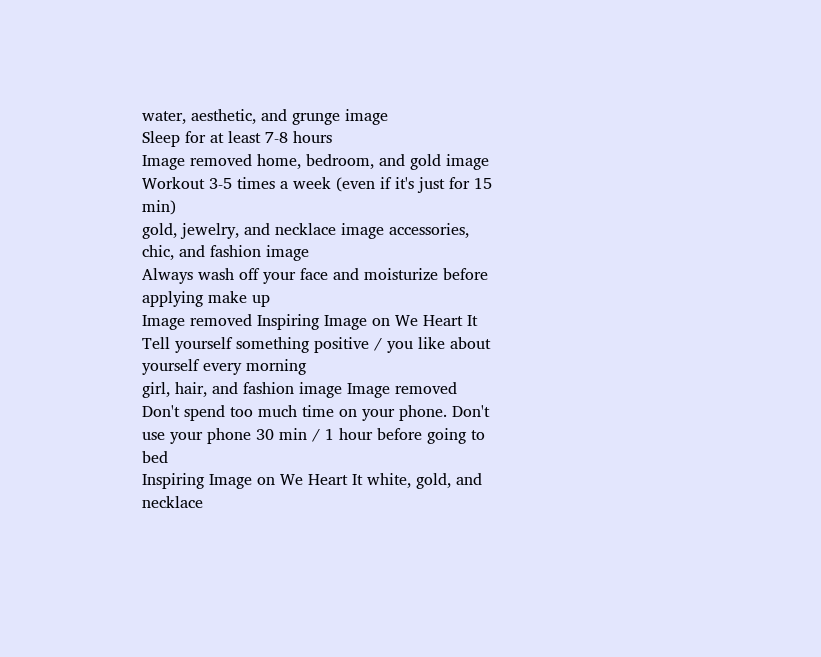water, aesthetic, and grunge image
Sleep for at least 7-8 hours
Image removed home, bedroom, and gold image
Workout 3-5 times a week (even if it's just for 15 min)
gold, jewelry, and necklace image accessories, chic, and fashion image
Always wash off your face and moisturize before applying make up
Image removed Inspiring Image on We Heart It
Tell yourself something positive / you like about yourself every morning
girl, hair, and fashion image Image removed
Don't spend too much time on your phone. Don't use your phone 30 min / 1 hour before going to bed
Inspiring Image on We Heart It white, gold, and necklace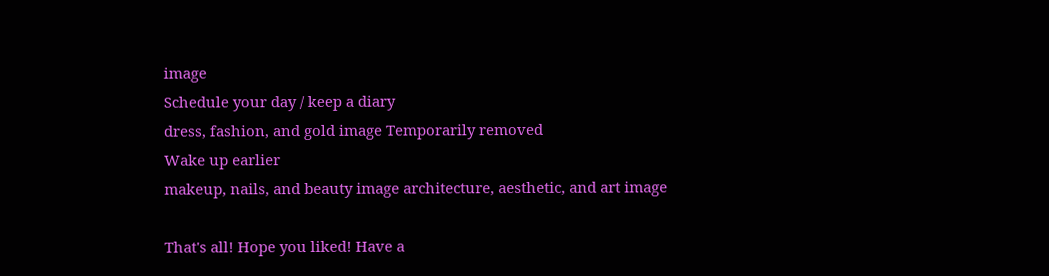image
Schedule your day / keep a diary
dress, fashion, and gold image Temporarily removed
Wake up earlier
makeup, nails, and beauty image architecture, aesthetic, and art image

That's all! Hope you liked! Have a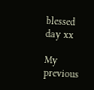blessed day xx

My previous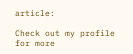article:

Check out my profile for more